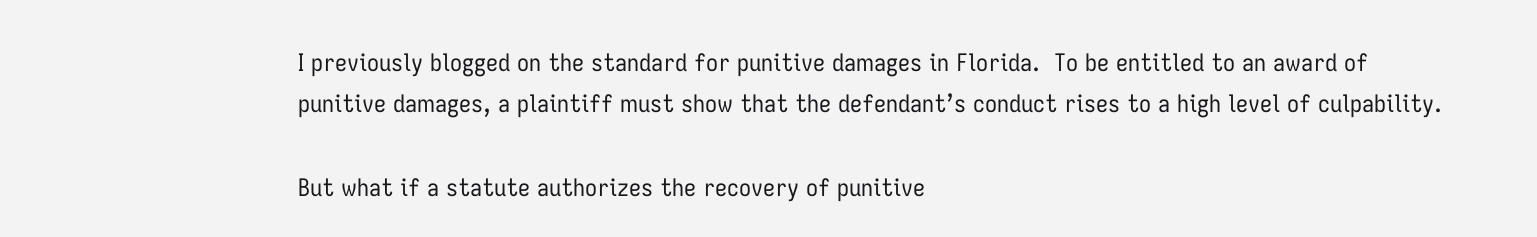I previously blogged on the standard for punitive damages in Florida.  To be entitled to an award of punitive damages, a plaintiff must show that the defendant’s conduct rises to a high level of culpability.

But what if a statute authorizes the recovery of punitive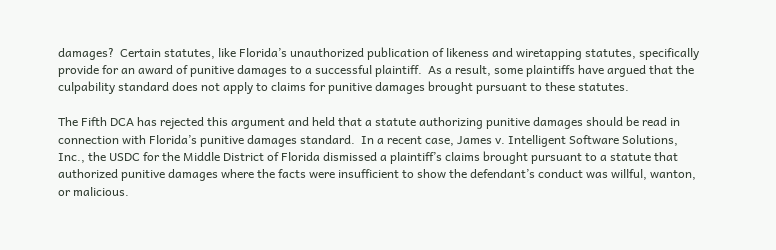damages?  Certain statutes, like Florida’s unauthorized publication of likeness and wiretapping statutes, specifically provide for an award of punitive damages to a successful plaintiff.  As a result, some plaintiffs have argued that the culpability standard does not apply to claims for punitive damages brought pursuant to these statutes.

The Fifth DCA has rejected this argument and held that a statute authorizing punitive damages should be read in connection with Florida’s punitive damages standard.  In a recent case, James v. Intelligent Software Solutions, Inc., the USDC for the Middle District of Florida dismissed a plaintiff’s claims brought pursuant to a statute that authorized punitive damages where the facts were insufficient to show the defendant’s conduct was willful, wanton, or malicious.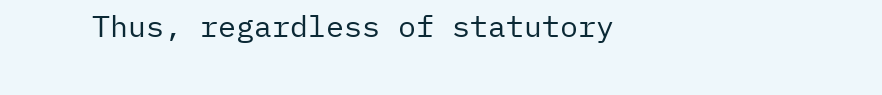Thus, regardless of statutory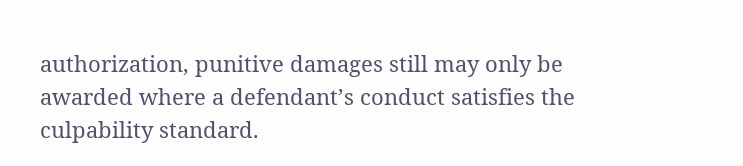authorization, punitive damages still may only be awarded where a defendant’s conduct satisfies the culpability standard.